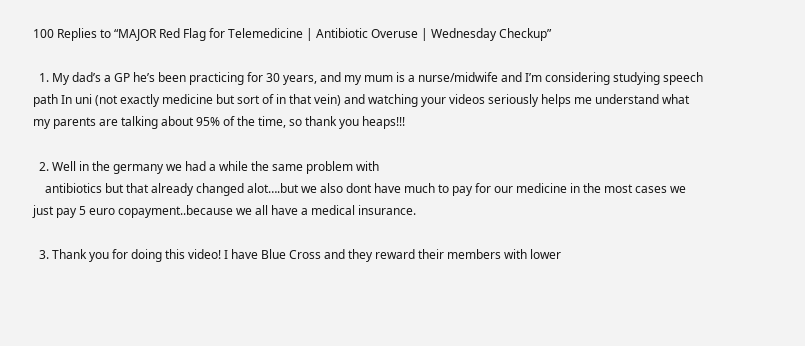100 Replies to “MAJOR Red Flag for Telemedicine | Antibiotic Overuse | Wednesday Checkup”

  1. My dad’s a GP he’s been practicing for 30 years, and my mum is a nurse/midwife and I’m considering studying speech path In uni (not exactly medicine but sort of in that vein) and watching your videos seriously helps me understand what my parents are talking about 95% of the time, so thank you heaps!!!

  2. Well in the germany we had a while the same problem with
    antibiotics but that already changed alot….but we also dont have much to pay for our medicine in the most cases we just pay 5 euro copayment..because we all have a medical insurance.

  3. Thank you for doing this video! I have Blue Cross and they reward their members with lower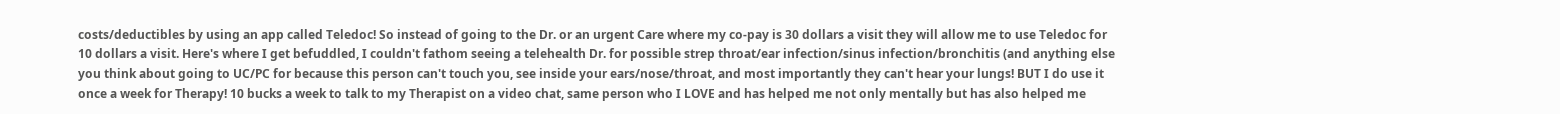costs/deductibles by using an app called Teledoc! So instead of going to the Dr. or an urgent Care where my co-pay is 30 dollars a visit they will allow me to use Teledoc for 10 dollars a visit. Here's where I get befuddled, I couldn't fathom seeing a telehealth Dr. for possible strep throat/ear infection/sinus infection/bronchitis (and anything else you think about going to UC/PC for because this person can't touch you, see inside your ears/nose/throat, and most importantly they can't hear your lungs! BUT I do use it once a week for Therapy! 10 bucks a week to talk to my Therapist on a video chat, same person who I LOVE and has helped me not only mentally but has also helped me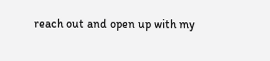reach out and open up with my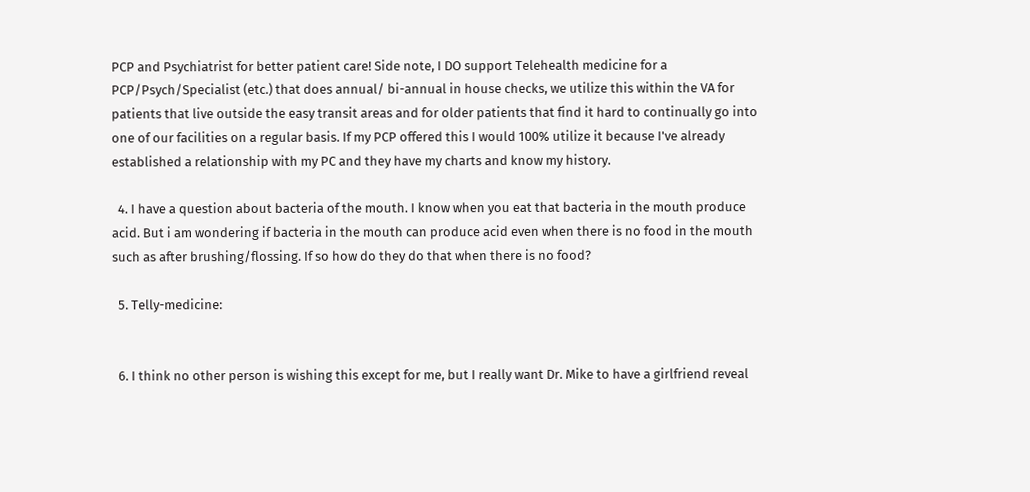PCP and Psychiatrist for better patient care! Side note, I DO support Telehealth medicine for a PCP/Psych/Specialist (etc.) that does annual/ bi-annual in house checks, we utilize this within the VA for patients that live outside the easy transit areas and for older patients that find it hard to continually go into one of our facilities on a regular basis. If my PCP offered this I would 100% utilize it because I've already established a relationship with my PC and they have my charts and know my history.

  4. I have a question about bacteria of the mouth. I know when you eat that bacteria in the mouth produce acid. But i am wondering if bacteria in the mouth can produce acid even when there is no food in the mouth such as after brushing/flossing. If so how do they do that when there is no food?

  5. Telly-medicine:


  6. I think no other person is wishing this except for me, but I really want Dr. Mike to have a girlfriend reveal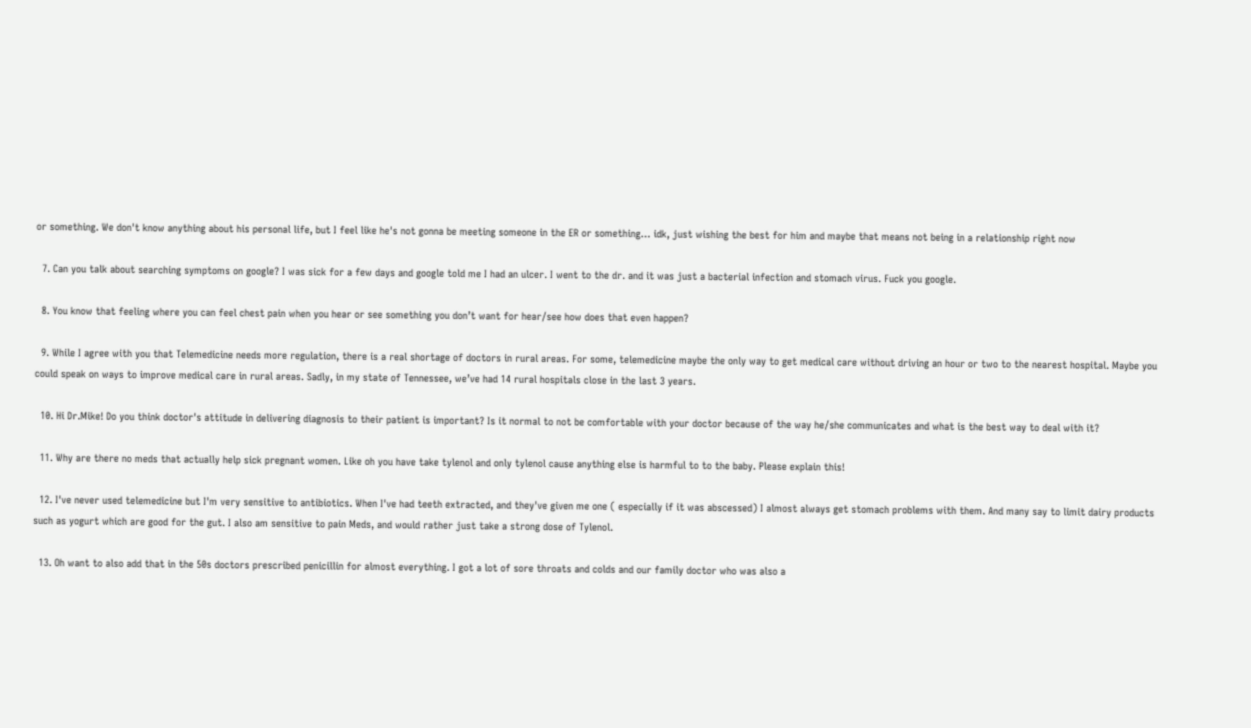or something. We don't know anything about his personal life, but I feel like he's not gonna be meeting someone in the ER or something… idk, just wishing the best for him and maybe that means not being in a relationship right now

  7. Can you talk about searching symptoms on google? I was sick for a few days and google told me I had an ulcer. I went to the dr. and it was just a bacterial infection and stomach virus. Fuck you google.

  8. You know that feeling where you can feel chest pain when you hear or see something you don’t want for hear/see how does that even happen?

  9. While I agree with you that Telemedicine needs more regulation, there is a real shortage of doctors in rural areas. For some, telemedicine maybe the only way to get medical care without driving an hour or two to the nearest hospital. Maybe you could speak on ways to improve medical care in rural areas. Sadly, in my state of Tennessee, we’ve had 14 rural hospitals close in the last 3 years.

  10. Hi Dr.Mike! Do you think doctor's attitude in delivering diagnosis to their patient is important? Is it normal to not be comfortable with your doctor because of the way he/she communicates and what is the best way to deal with it?

  11. Why are there no meds that actually help sick pregnant women. Like oh you have take tylenol and only tylenol cause anything else is harmful to to the baby. Please explain this!

  12. I've never used telemedicine but I'm very sensitive to antibiotics. When I've had teeth extracted, and they've given me one ( especially if it was abscessed) I almost always get stomach problems with them. And many say to limit dairy products such as yogurt which are good for the gut. I also am sensitive to pain Meds, and would rather just take a strong dose of Tylenol.

  13. Oh want to also add that in the 50s doctors prescribed penicillin for almost everything. I got a lot of sore throats and colds and our family doctor who was also a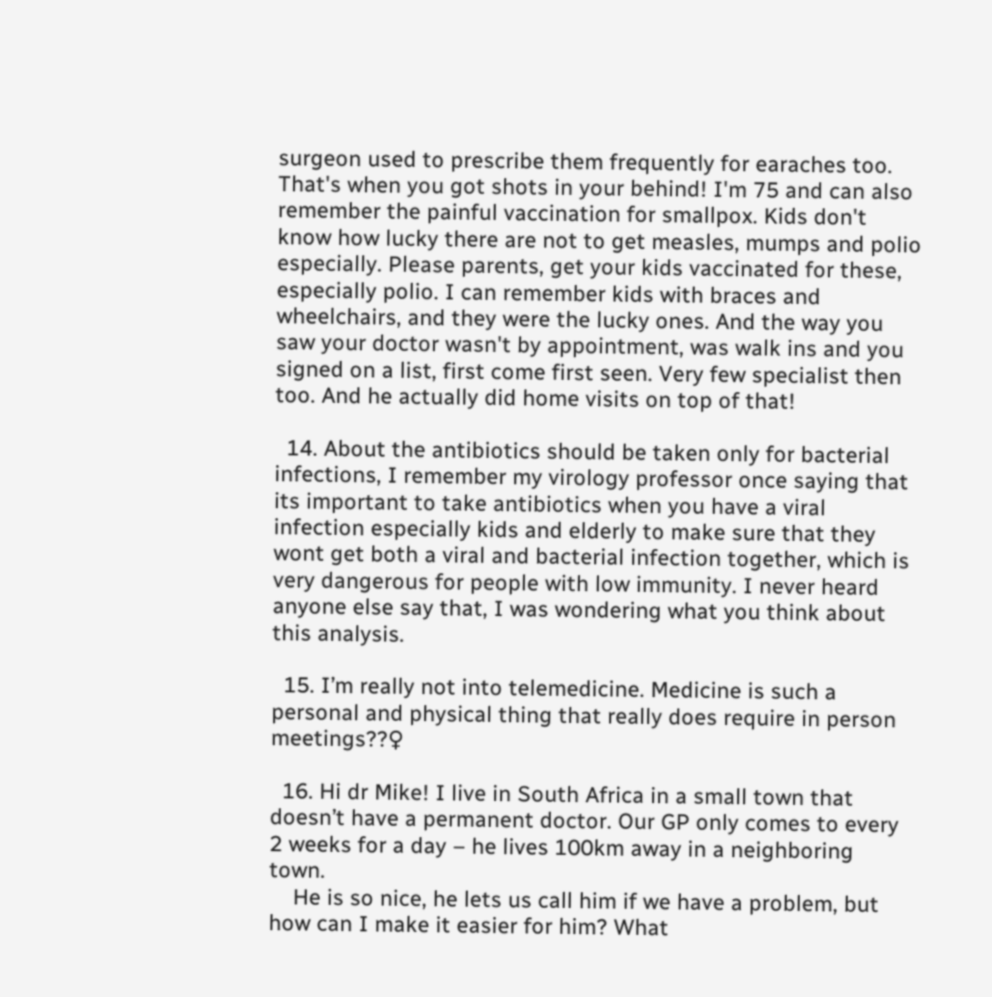surgeon used to prescribe them frequently for earaches too. That's when you got shots in your behind! I'm 75 and can also remember the painful vaccination for smallpox. Kids don't know how lucky there are not to get measles, mumps and polio especially. Please parents, get your kids vaccinated for these, especially polio. I can remember kids with braces and wheelchairs, and they were the lucky ones. And the way you saw your doctor wasn't by appointment, was walk ins and you signed on a list, first come first seen. Very few specialist then too. And he actually did home visits on top of that!

  14. About the antibiotics should be taken only for bacterial infections, I remember my virology professor once saying that its important to take antibiotics when you have a viral infection especially kids and elderly to make sure that they wont get both a viral and bacterial infection together, which is very dangerous for people with low immunity. I never heard anyone else say that, I was wondering what you think about this analysis.

  15. I’m really not into telemedicine. Medicine is such a personal and physical thing that really does require in person meetings??♀

  16. Hi dr Mike! I live in South Africa in a small town that doesn’t have a permanent doctor. Our GP only comes to every 2 weeks for a day – he lives 100km away in a neighboring town.
    He is so nice, he lets us call him if we have a problem, but how can I make it easier for him? What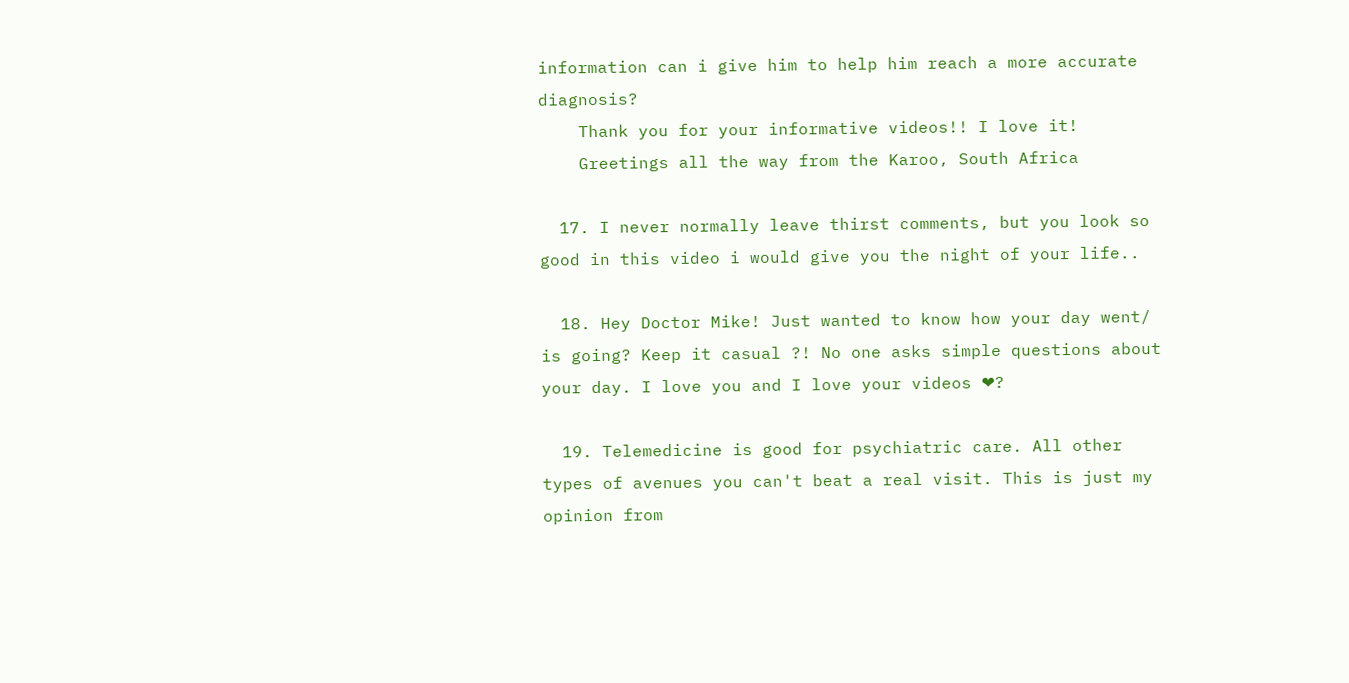information can i give him to help him reach a more accurate diagnosis?
    Thank you for your informative videos!! I love it!
    Greetings all the way from the Karoo, South Africa

  17. I never normally leave thirst comments, but you look so good in this video i would give you the night of your life..

  18. Hey Doctor Mike! Just wanted to know how your day went/ is going? Keep it casual ?! No one asks simple questions about your day. I love you and I love your videos ❤?

  19. Telemedicine is good for psychiatric care. All other types of avenues you can't beat a real visit. This is just my opinion from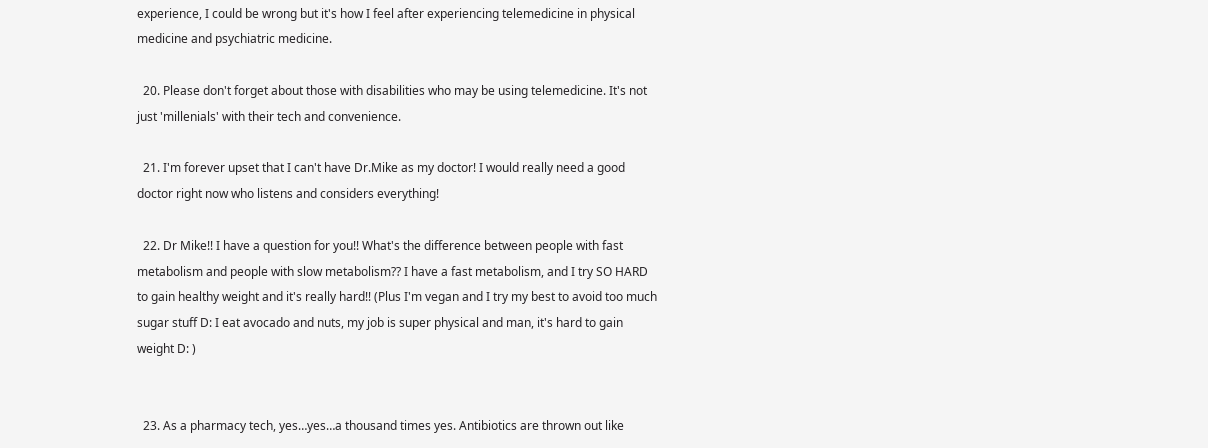experience, I could be wrong but it's how I feel after experiencing telemedicine in physical medicine and psychiatric medicine.

  20. Please don't forget about those with disabilities who may be using telemedicine. It's not just 'millenials' with their tech and convenience.

  21. I'm forever upset that I can't have Dr.Mike as my doctor! I would really need a good doctor right now who listens and considers everything!

  22. Dr Mike!! I have a question for you!! What's the difference between people with fast metabolism and people with slow metabolism?? I have a fast metabolism, and I try SO HARD to gain healthy weight and it's really hard!! (Plus I'm vegan and I try my best to avoid too much sugar stuff D: I eat avocado and nuts, my job is super physical and man, it's hard to gain weight D: )


  23. As a pharmacy tech, yes…yes…a thousand times yes. Antibiotics are thrown out like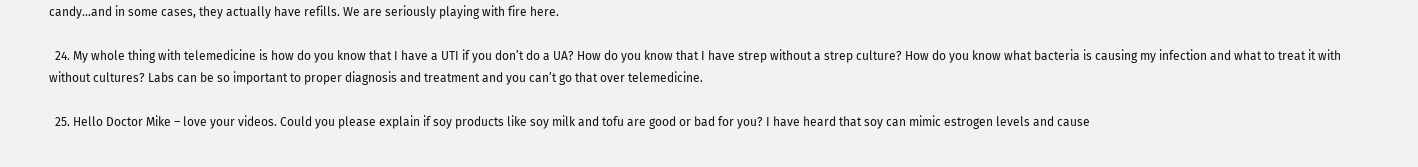candy…and in some cases, they actually have refills. We are seriously playing with fire here.

  24. My whole thing with telemedicine is how do you know that I have a UTI if you don’t do a UA? How do you know that I have strep without a strep culture? How do you know what bacteria is causing my infection and what to treat it with without cultures? Labs can be so important to proper diagnosis and treatment and you can’t go that over telemedicine.

  25. Hello Doctor Mike – love your videos. Could you please explain if soy products like soy milk and tofu are good or bad for you? I have heard that soy can mimic estrogen levels and cause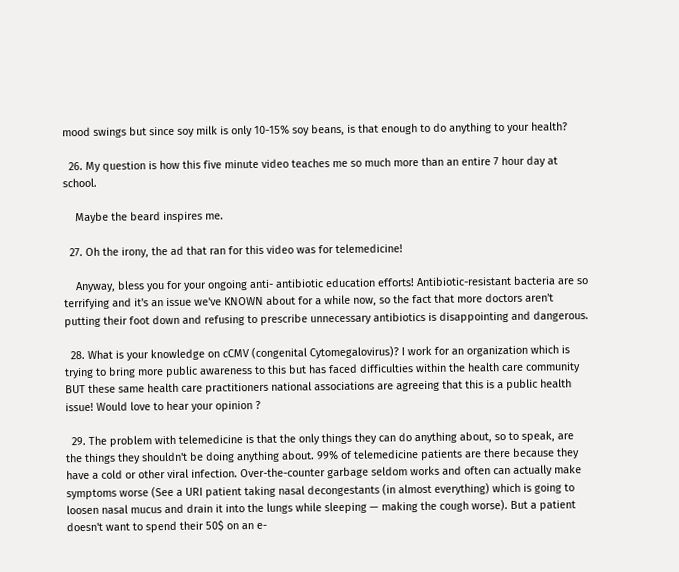mood swings but since soy milk is only 10-15% soy beans, is that enough to do anything to your health?

  26. My question is how this five minute video teaches me so much more than an entire 7 hour day at school.

    Maybe the beard inspires me.

  27. Oh the irony, the ad that ran for this video was for telemedicine!

    Anyway, bless you for your ongoing anti- antibiotic education efforts! Antibiotic-resistant bacteria are so terrifying and it's an issue we've KNOWN about for a while now, so the fact that more doctors aren't putting their foot down and refusing to prescribe unnecessary antibiotics is disappointing and dangerous.

  28. What is your knowledge on cCMV (congenital Cytomegalovirus)? I work for an organization which is trying to bring more public awareness to this but has faced difficulties within the health care community BUT these same health care practitioners national associations are agreeing that this is a public health issue! Would love to hear your opinion ?

  29. The problem with telemedicine is that the only things they can do anything about, so to speak, are the things they shouldn't be doing anything about. 99% of telemedicine patients are there because they have a cold or other viral infection. Over-the-counter garbage seldom works and often can actually make symptoms worse (See a URI patient taking nasal decongestants (in almost everything) which is going to loosen nasal mucus and drain it into the lungs while sleeping — making the cough worse). But a patient doesn't want to spend their 50$ on an e-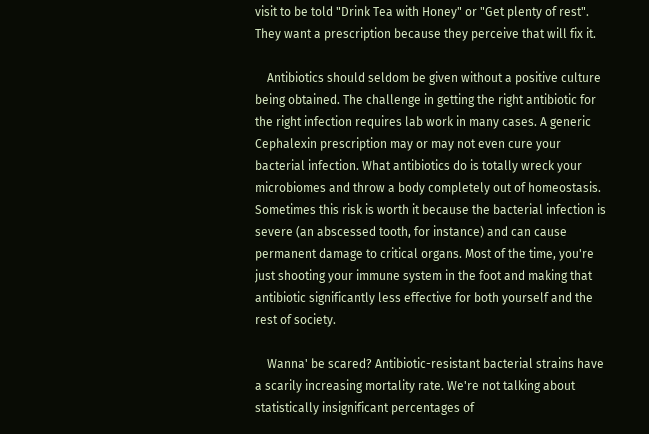visit to be told "Drink Tea with Honey" or "Get plenty of rest". They want a prescription because they perceive that will fix it.

    Antibiotics should seldom be given without a positive culture being obtained. The challenge in getting the right antibiotic for the right infection requires lab work in many cases. A generic Cephalexin prescription may or may not even cure your bacterial infection. What antibiotics do is totally wreck your microbiomes and throw a body completely out of homeostasis. Sometimes this risk is worth it because the bacterial infection is severe (an abscessed tooth, for instance) and can cause permanent damage to critical organs. Most of the time, you're just shooting your immune system in the foot and making that antibiotic significantly less effective for both yourself and the rest of society.

    Wanna' be scared? Antibiotic-resistant bacterial strains have a scarily increasing mortality rate. We're not talking about statistically insignificant percentages of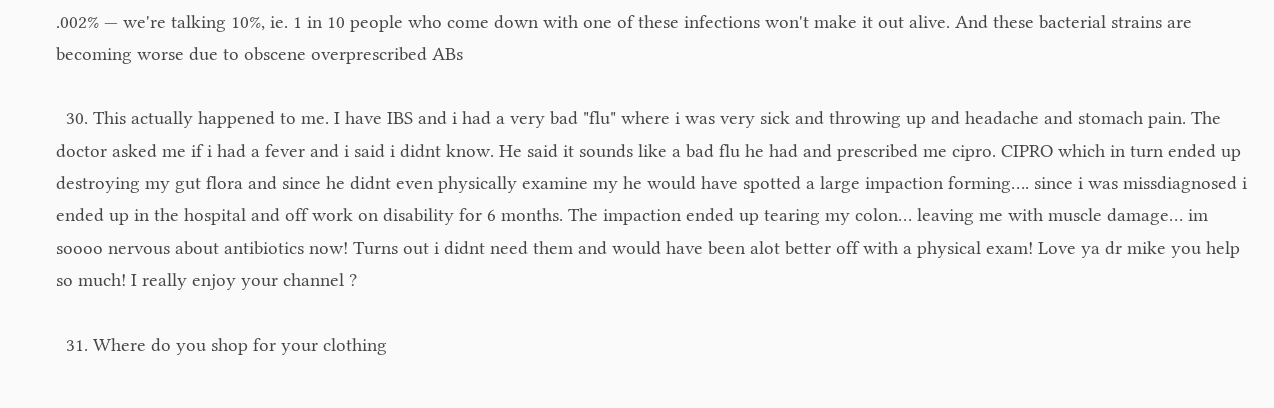.002% — we're talking 10%, ie. 1 in 10 people who come down with one of these infections won't make it out alive. And these bacterial strains are becoming worse due to obscene overprescribed ABs

  30. This actually happened to me. I have IBS and i had a very bad "flu" where i was very sick and throwing up and headache and stomach pain. The doctor asked me if i had a fever and i said i didnt know. He said it sounds like a bad flu he had and prescribed me cipro. CIPRO which in turn ended up destroying my gut flora and since he didnt even physically examine my he would have spotted a large impaction forming…. since i was missdiagnosed i ended up in the hospital and off work on disability for 6 months. The impaction ended up tearing my colon… leaving me with muscle damage… im soooo nervous about antibiotics now! Turns out i didnt need them and would have been alot better off with a physical exam! Love ya dr mike you help so much! I really enjoy your channel ?

  31. Where do you shop for your clothing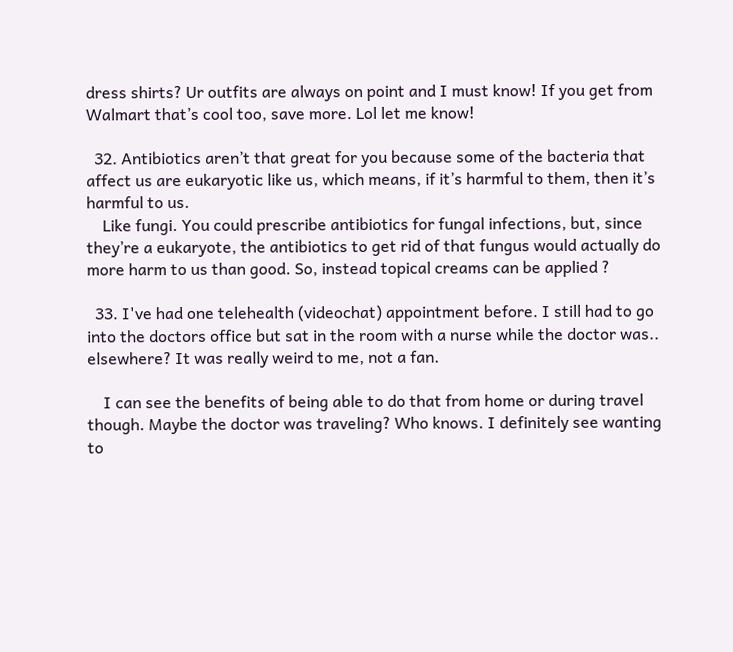dress shirts? Ur outfits are always on point and I must know! If you get from Walmart that’s cool too, save more. Lol let me know!

  32. Antibiotics aren’t that great for you because some of the bacteria that affect us are eukaryotic like us, which means, if it’s harmful to them, then it’s harmful to us.
    Like fungi. You could prescribe antibiotics for fungal infections, but, since they’re a eukaryote, the antibiotics to get rid of that fungus would actually do more harm to us than good. So, instead topical creams can be applied ?

  33. I've had one telehealth (videochat) appointment before. I still had to go into the doctors office but sat in the room with a nurse while the doctor was.. elsewhere? It was really weird to me, not a fan.

    I can see the benefits of being able to do that from home or during travel though. Maybe the doctor was traveling? Who knows. I definitely see wanting to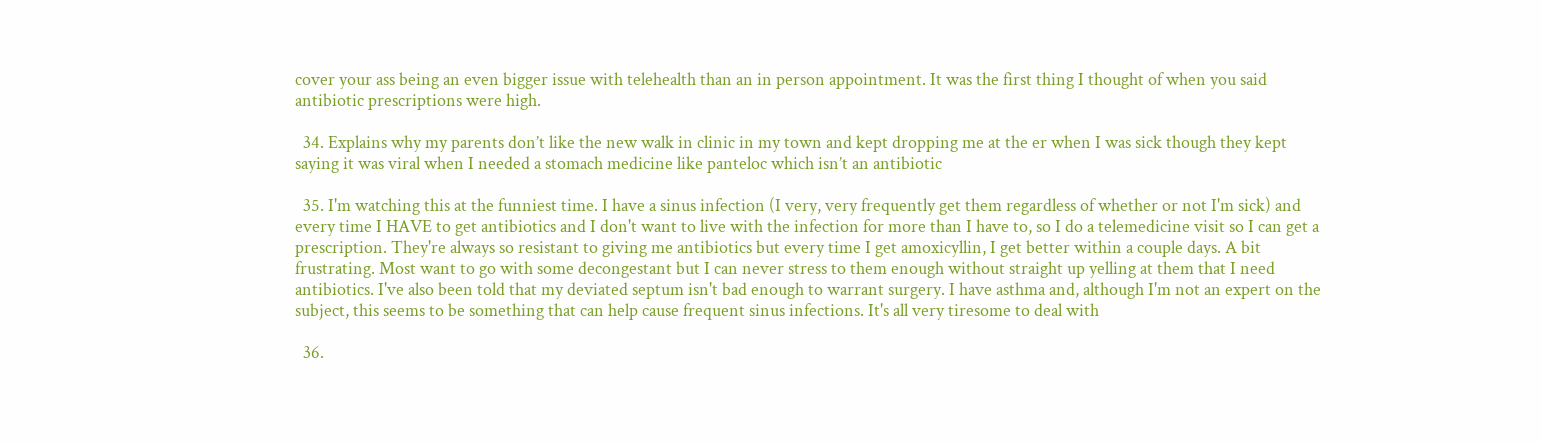cover your ass being an even bigger issue with telehealth than an in person appointment. It was the first thing I thought of when you said antibiotic prescriptions were high.

  34. Explains why my parents don’t like the new walk in clinic in my town and kept dropping me at the er when I was sick though they kept saying it was viral when I needed a stomach medicine like panteloc which isn’t an antibiotic

  35. I'm watching this at the funniest time. I have a sinus infection (I very, very frequently get them regardless of whether or not I'm sick) and every time I HAVE to get antibiotics and I don't want to live with the infection for more than I have to, so I do a telemedicine visit so I can get a prescription. They're always so resistant to giving me antibiotics but every time I get amoxicyllin, I get better within a couple days. A bit frustrating. Most want to go with some decongestant but I can never stress to them enough without straight up yelling at them that I need antibiotics. I've also been told that my deviated septum isn't bad enough to warrant surgery. I have asthma and, although I'm not an expert on the subject, this seems to be something that can help cause frequent sinus infections. It's all very tiresome to deal with

  36.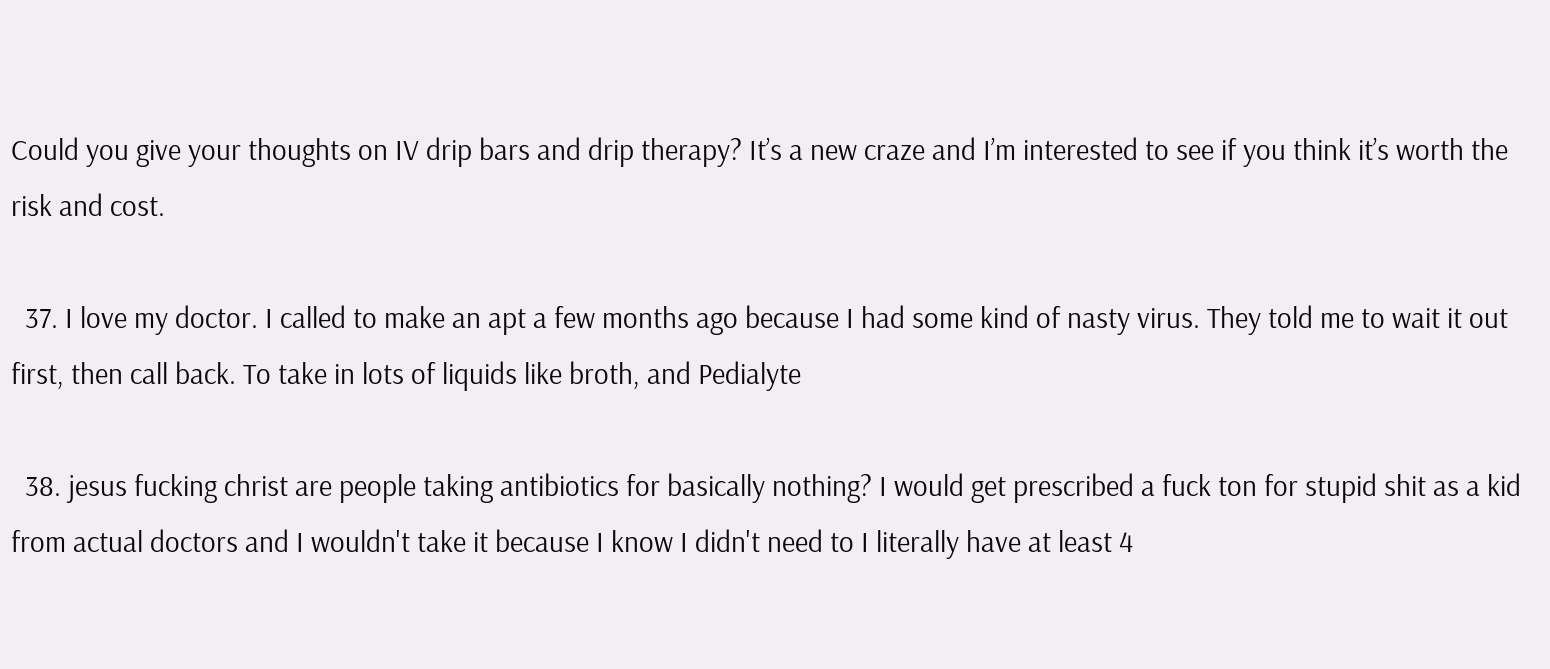Could you give your thoughts on IV drip bars and drip therapy? It’s a new craze and I’m interested to see if you think it’s worth the risk and cost.

  37. I love my doctor. I called to make an apt a few months ago because I had some kind of nasty virus. They told me to wait it out first, then call back. To take in lots of liquids like broth, and Pedialyte

  38. jesus fucking christ are people taking antibiotics for basically nothing? I would get prescribed a fuck ton for stupid shit as a kid from actual doctors and I wouldn't take it because I know I didn't need to I literally have at least 4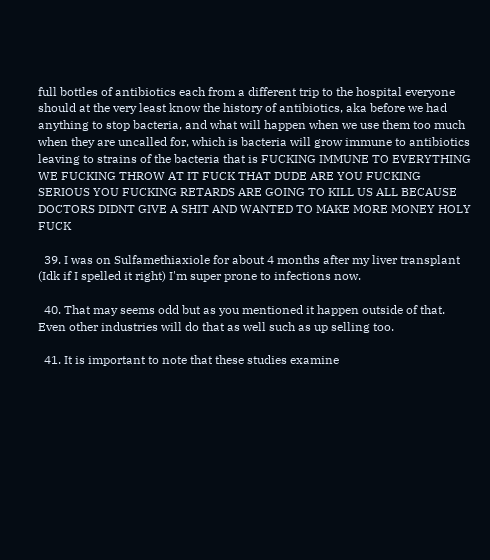full bottles of antibiotics each from a different trip to the hospital everyone should at the very least know the history of antibiotics, aka before we had anything to stop bacteria, and what will happen when we use them too much when they are uncalled for, which is bacteria will grow immune to antibiotics leaving to strains of the bacteria that is FUCKING IMMUNE TO EVERYTHING WE FUCKING THROW AT IT FUCK THAT DUDE ARE YOU FUCKING SERIOUS YOU FUCKING RETARDS ARE GOING TO KILL US ALL BECAUSE DOCTORS DIDNT GIVE A SHIT AND WANTED TO MAKE MORE MONEY HOLY FUCK

  39. I was on Sulfamethiaxiole for about 4 months after my liver transplant (Idk if I spelled it right) I'm super prone to infections now.

  40. That may seems odd but as you mentioned it happen outside of that. Even other industries will do that as well such as up selling too.

  41. It is important to note that these studies examine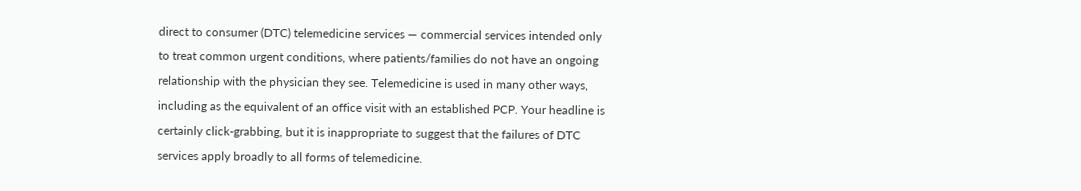direct to consumer (DTC) telemedicine services — commercial services intended only to treat common urgent conditions, where patients/families do not have an ongoing relationship with the physician they see. Telemedicine is used in many other ways, including as the equivalent of an office visit with an established PCP. Your headline is certainly click-grabbing, but it is inappropriate to suggest that the failures of DTC services apply broadly to all forms of telemedicine.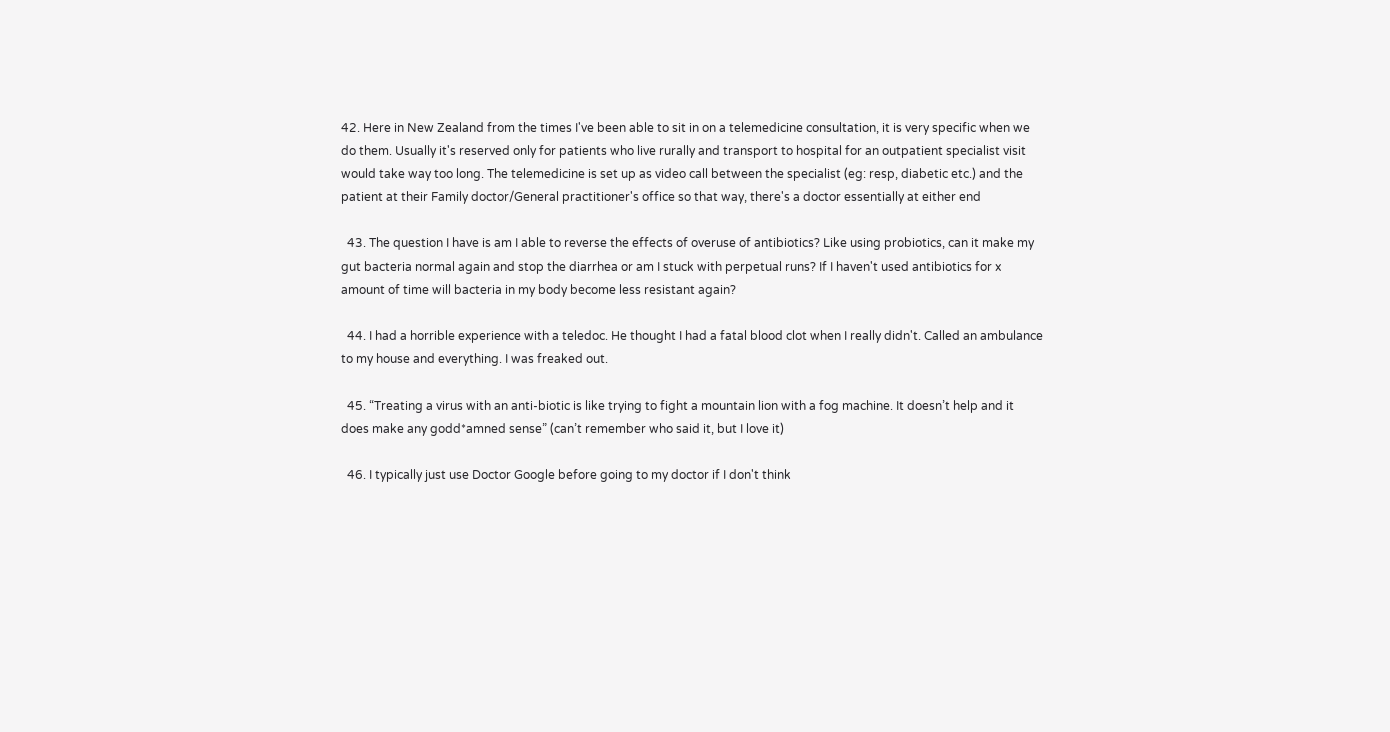42. Here in New Zealand from the times I've been able to sit in on a telemedicine consultation, it is very specific when we do them. Usually it's reserved only for patients who live rurally and transport to hospital for an outpatient specialist visit would take way too long. The telemedicine is set up as video call between the specialist (eg: resp, diabetic etc.) and the patient at their Family doctor/General practitioner's office so that way, there's a doctor essentially at either end

  43. The question I have is am I able to reverse the effects of overuse of antibiotics? Like using probiotics, can it make my gut bacteria normal again and stop the diarrhea or am I stuck with perpetual runs? If I haven't used antibiotics for x amount of time will bacteria in my body become less resistant again?

  44. I had a horrible experience with a teledoc. He thought I had a fatal blood clot when I really didn't. Called an ambulance to my house and everything. I was freaked out.

  45. “Treating a virus with an anti-biotic is like trying to fight a mountain lion with a fog machine. It doesn’t help and it does make any godd*amned sense” (can’t remember who said it, but I love it)

  46. I typically just use Doctor Google before going to my doctor if I don't think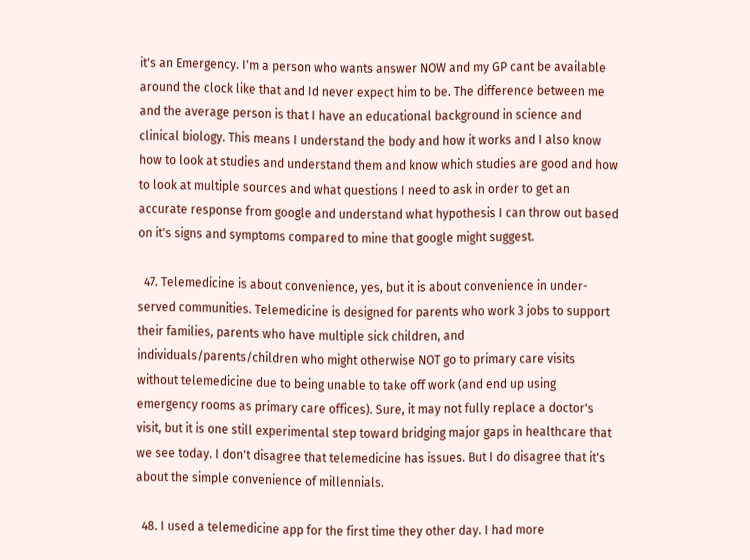it's an Emergency. I'm a person who wants answer NOW and my GP cant be available around the clock like that and Id never expect him to be. The difference between me and the average person is that I have an educational background in science and clinical biology. This means I understand the body and how it works and I also know how to look at studies and understand them and know which studies are good and how to look at multiple sources and what questions I need to ask in order to get an accurate response from google and understand what hypothesis I can throw out based on it's signs and symptoms compared to mine that google might suggest.

  47. Telemedicine is about convenience, yes, but it is about convenience in under-served communities. Telemedicine is designed for parents who work 3 jobs to support their families, parents who have multiple sick children, and individuals/parents/children who might otherwise NOT go to primary care visits without telemedicine due to being unable to take off work (and end up using emergency rooms as primary care offices). Sure, it may not fully replace a doctor's visit, but it is one still experimental step toward bridging major gaps in healthcare that we see today. I don't disagree that telemedicine has issues. But I do disagree that it's about the simple convenience of millennials.

  48. I used a telemedicine app for the first time they other day. I had more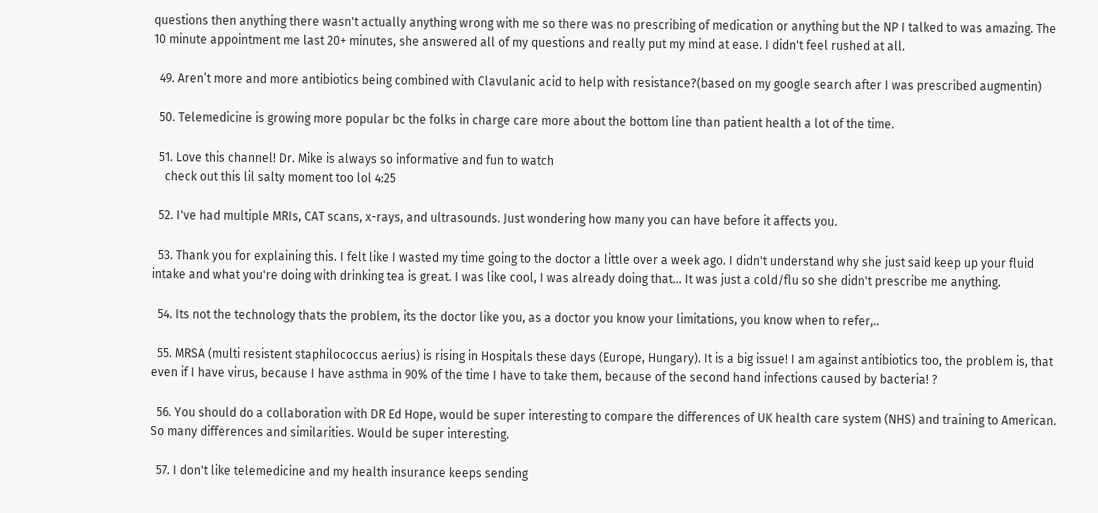questions then anything there wasn't actually anything wrong with me so there was no prescribing of medication or anything but the NP I talked to was amazing. The 10 minute appointment me last 20+ minutes, she answered all of my questions and really put my mind at ease. I didn't feel rushed at all.

  49. Aren’t more and more antibiotics being combined with Clavulanic acid to help with resistance?(based on my google search after I was prescribed augmentin)

  50. Telemedicine is growing more popular bc the folks in charge care more about the bottom line than patient health a lot of the time.

  51. Love this channel! Dr. Mike is always so informative and fun to watch
    check out this lil salty moment too lol 4:25

  52. I've had multiple MRIs, CAT scans, x-rays, and ultrasounds. Just wondering how many you can have before it affects you.

  53. Thank you for explaining this. I felt like I wasted my time going to the doctor a little over a week ago. I didn't understand why she just said keep up your fluid intake and what you're doing with drinking tea is great. I was like cool, I was already doing that… It was just a cold/flu so she didn't prescribe me anything.

  54. Its not the technology thats the problem, its the doctor like you, as a doctor you know your limitations, you know when to refer,..

  55. MRSA (multi resistent staphilococcus aerius) is rising in Hospitals these days (Europe, Hungary). It is a big issue! I am against antibiotics too, the problem is, that even if I have virus, because I have asthma in 90% of the time I have to take them, because of the second hand infections caused by bacteria! ?

  56. You should do a collaboration with DR Ed Hope, would be super interesting to compare the differences of UK health care system (NHS) and training to American. So many differences and similarities. Would be super interesting.

  57. I don't like telemedicine and my health insurance keeps sending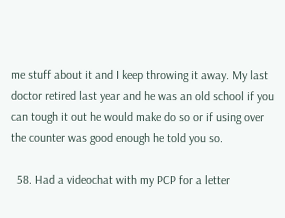me stuff about it and I keep throwing it away. My last doctor retired last year and he was an old school if you can tough it out he would make do so or if using over the counter was good enough he told you so.

  58. Had a videochat with my PCP for a letter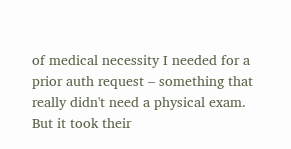of medical necessity I needed for a prior auth request – something that really didn't need a physical exam. But it took their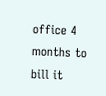office 4 months to bill it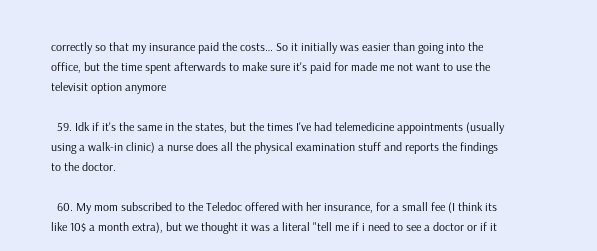correctly so that my insurance paid the costs… So it initially was easier than going into the office, but the time spent afterwards to make sure it's paid for made me not want to use the televisit option anymore

  59. Idk if it's the same in the states, but the times I've had telemedicine appointments (usually using a walk-in clinic) a nurse does all the physical examination stuff and reports the findings to the doctor.

  60. My mom subscribed to the Teledoc offered with her insurance, for a small fee (I think its like 10$ a month extra), but we thought it was a literal "tell me if i need to see a doctor or if it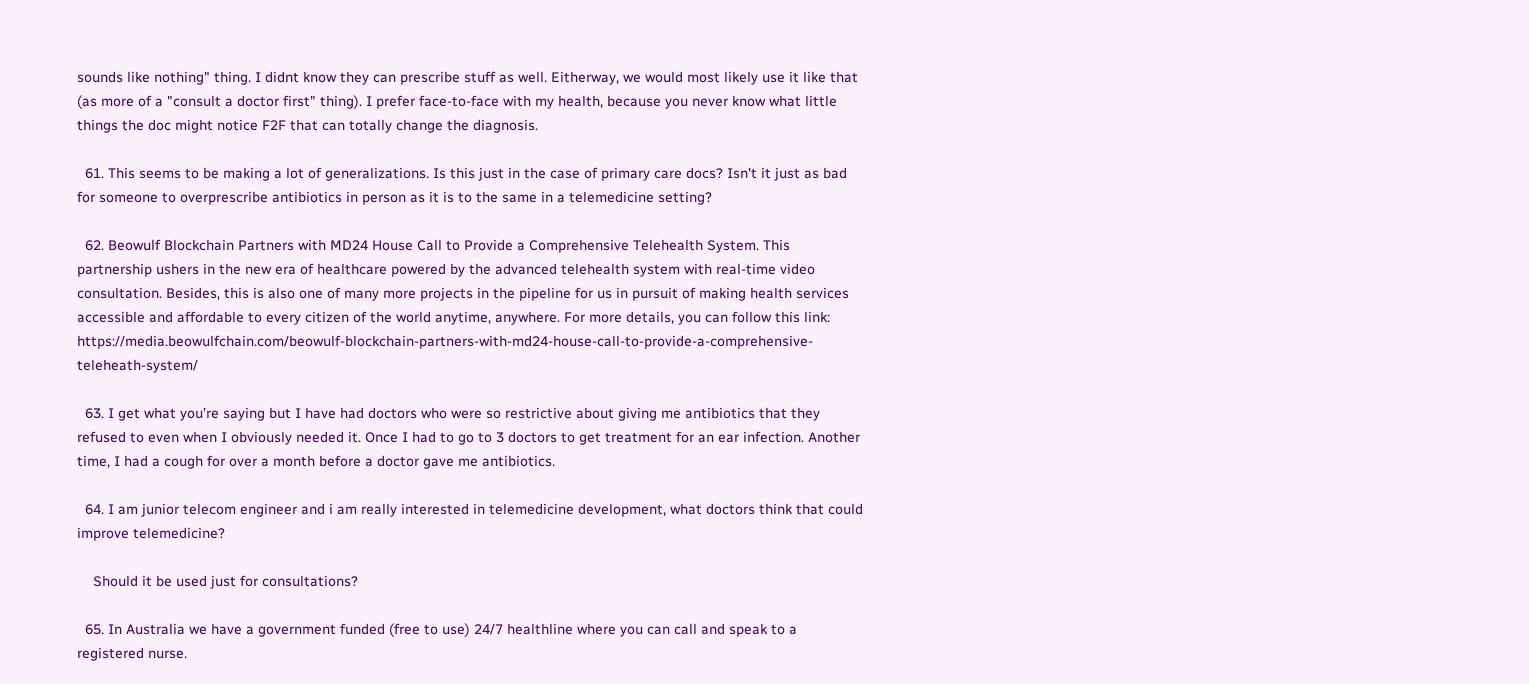sounds like nothing" thing. I didnt know they can prescribe stuff as well. Eitherway, we would most likely use it like that (as more of a "consult a doctor first" thing). I prefer face-to-face with my health, because you never know what little things the doc might notice F2F that can totally change the diagnosis.

  61. This seems to be making a lot of generalizations. Is this just in the case of primary care docs? Isn't it just as bad for someone to overprescribe antibiotics in person as it is to the same in a telemedicine setting?

  62. Beowulf Blockchain Partners with MD24 House Call to Provide a Comprehensive Telehealth System. This partnership ushers in the new era of healthcare powered by the advanced telehealth system with real-time video consultation. Besides, this is also one of many more projects in the pipeline for us in pursuit of making health services accessible and affordable to every citizen of the world anytime, anywhere. For more details, you can follow this link: https://media.beowulfchain.com/beowulf-blockchain-partners-with-md24-house-call-to-provide-a-comprehensive-teleheath-system/

  63. I get what you’re saying but I have had doctors who were so restrictive about giving me antibiotics that they refused to even when I obviously needed it. Once I had to go to 3 doctors to get treatment for an ear infection. Another time, I had a cough for over a month before a doctor gave me antibiotics.

  64. I am junior telecom engineer and i am really interested in telemedicine development, what doctors think that could improve telemedicine?

    Should it be used just for consultations?

  65. In Australia we have a government funded (free to use) 24/7 healthline where you can call and speak to a registered nurse.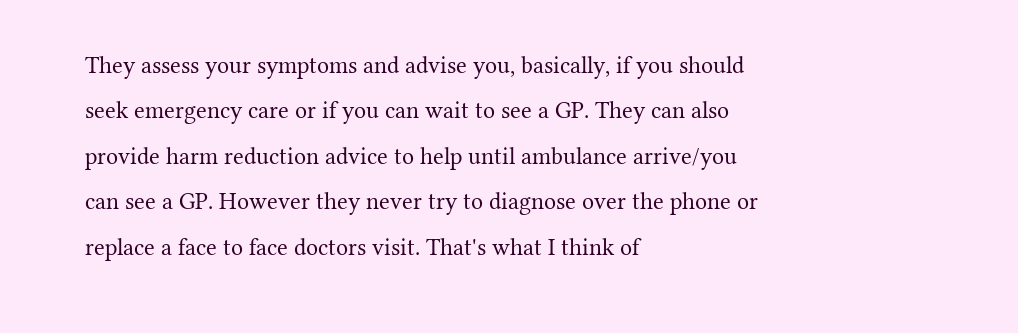They assess your symptoms and advise you, basically, if you should seek emergency care or if you can wait to see a GP. They can also provide harm reduction advice to help until ambulance arrive/you can see a GP. However they never try to diagnose over the phone or replace a face to face doctors visit. That's what I think of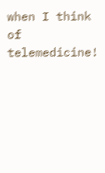when I think of telemedicine!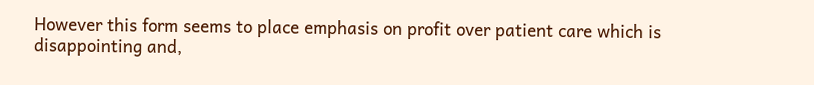However this form seems to place emphasis on profit over patient care which is disappointing and,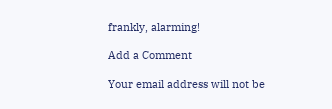frankly, alarming!

Add a Comment

Your email address will not be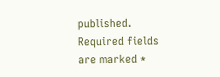published. Required fields are marked *